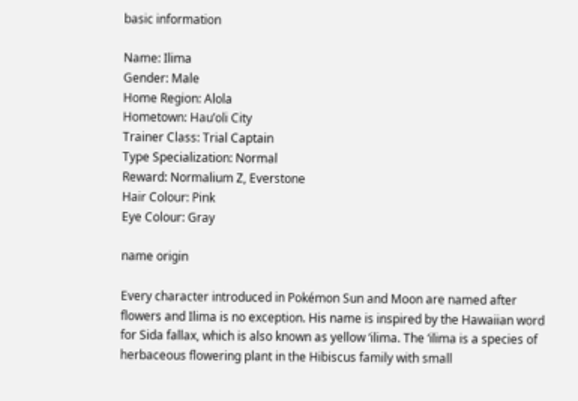basic information

Name: Ilima
Gender: Male
Home Region: Alola
Hometown: Hau’oli City
Trainer Class: Trial Captain
Type Specialization: Normal
Reward: Normalium Z, Everstone
Hair Colour: Pink
Eye Colour: Gray

name origin

Every character introduced in Pokémon Sun and Moon are named after flowers and Ilima is no exception. His name is inspired by the Hawaiian word for Sida fallax, which is also known as yellow ‘ilima. The ‘ilima is a species of herbaceous flowering plant in the Hibiscus family with small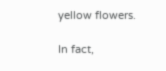yellow flowers.

In fact,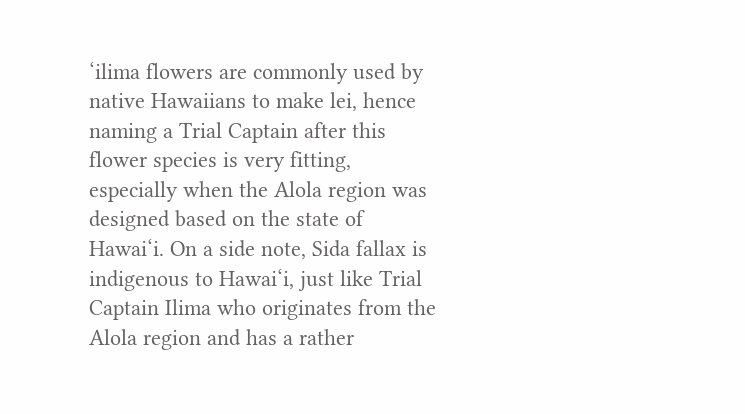‘ilima flowers are commonly used by native Hawaiians to make lei, hence naming a Trial Captain after this flower species is very fitting, especially when the Alola region was designed based on the state of Hawai‘i. On a side note, Sida fallax is indigenous to Hawai‘i, just like Trial Captain Ilima who originates from the Alola region and has a rather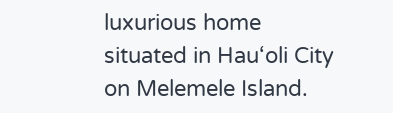luxurious home situated in Hau‘oli City on Melemele Island.